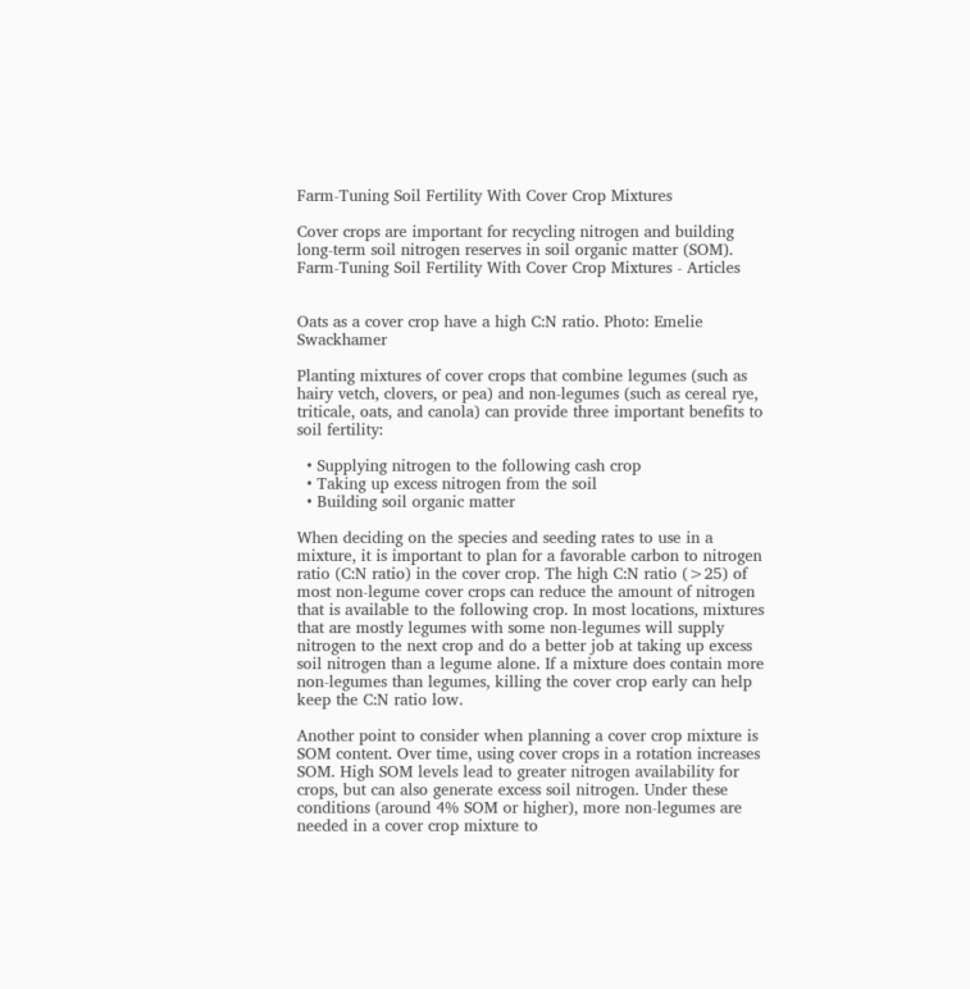Farm-Tuning Soil Fertility With Cover Crop Mixtures

Cover crops are important for recycling nitrogen and building long-term soil nitrogen reserves in soil organic matter (SOM).
Farm-Tuning Soil Fertility With Cover Crop Mixtures - Articles


Oats as a cover crop have a high C:N ratio. Photo: Emelie Swackhamer

Planting mixtures of cover crops that combine legumes (such as hairy vetch, clovers, or pea) and non-legumes (such as cereal rye, triticale, oats, and canola) can provide three important benefits to soil fertility:

  • Supplying nitrogen to the following cash crop
  • Taking up excess nitrogen from the soil
  • Building soil organic matter

When deciding on the species and seeding rates to use in a mixture, it is important to plan for a favorable carbon to nitrogen ratio (C:N ratio) in the cover crop. The high C:N ratio (>25) of most non-legume cover crops can reduce the amount of nitrogen that is available to the following crop. In most locations, mixtures that are mostly legumes with some non-legumes will supply nitrogen to the next crop and do a better job at taking up excess soil nitrogen than a legume alone. If a mixture does contain more non-legumes than legumes, killing the cover crop early can help keep the C:N ratio low.

Another point to consider when planning a cover crop mixture is SOM content. Over time, using cover crops in a rotation increases SOM. High SOM levels lead to greater nitrogen availability for crops, but can also generate excess soil nitrogen. Under these conditions (around 4% SOM or higher), more non-legumes are needed in a cover crop mixture to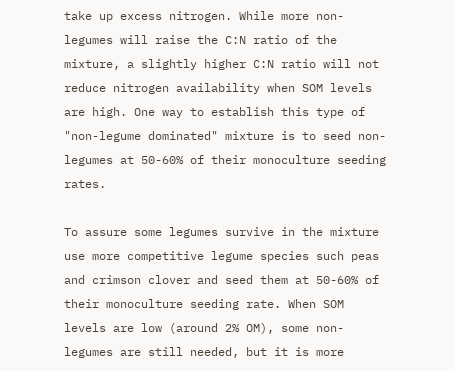take up excess nitrogen. While more non-legumes will raise the C:N ratio of the mixture, a slightly higher C:N ratio will not reduce nitrogen availability when SOM levels are high. One way to establish this type of "non-legume dominated" mixture is to seed non-legumes at 50-60% of their monoculture seeding rates.

To assure some legumes survive in the mixture use more competitive legume species such peas and crimson clover and seed them at 50-60% of their monoculture seeding rate. When SOM levels are low (around 2% OM), some non-legumes are still needed, but it is more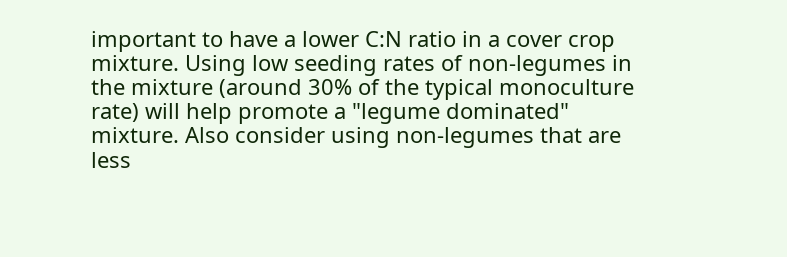important to have a lower C:N ratio in a cover crop mixture. Using low seeding rates of non-legumes in the mixture (around 30% of the typical monoculture rate) will help promote a "legume dominated" mixture. Also consider using non-legumes that are less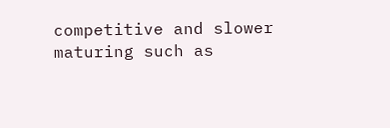competitive and slower maturing such as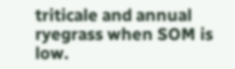triticale and annual ryegrass when SOM is low.